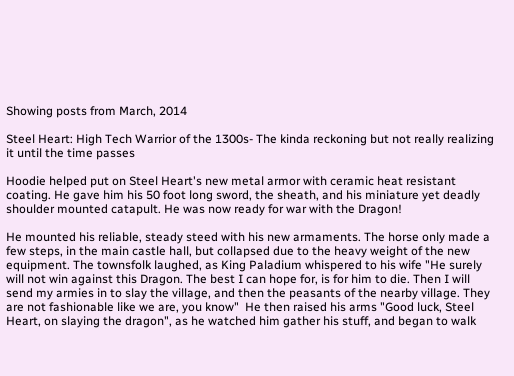Showing posts from March, 2014

Steel Heart: High Tech Warrior of the 1300s- The kinda reckoning but not really realizing it until the time passes

Hoodie helped put on Steel Heart's new metal armor with ceramic heat resistant coating. He gave him his 50 foot long sword, the sheath, and his miniature yet deadly shoulder mounted catapult. He was now ready for war with the Dragon!

He mounted his reliable, steady steed with his new armaments. The horse only made a few steps, in the main castle hall, but collapsed due to the heavy weight of the new equipment. The townsfolk laughed, as King Paladium whispered to his wife "He surely will not win against this Dragon. The best I can hope for, is for him to die. Then I will send my armies in to slay the village, and then the peasants of the nearby village. They are not fashionable like we are, you know"  He then raised his arms "Good luck, Steel Heart, on slaying the dragon", as he watched him gather his stuff, and began to walk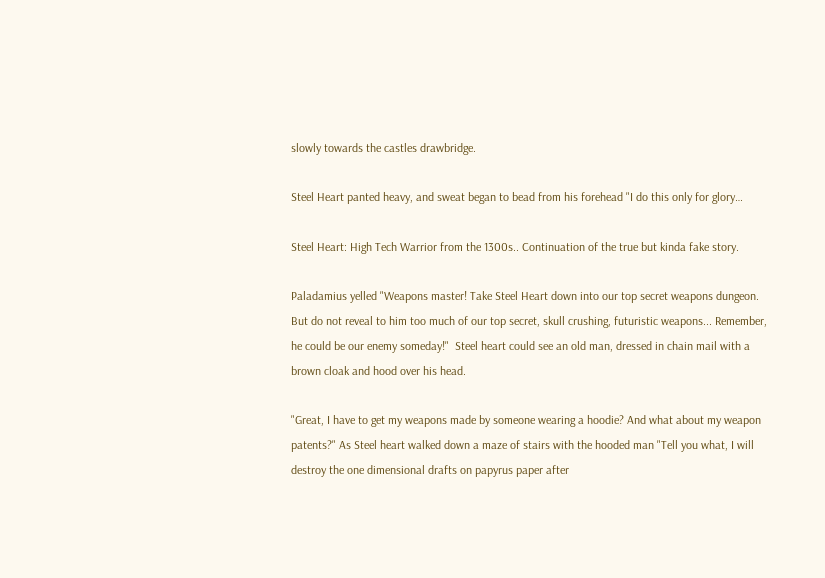slowly towards the castles drawbridge.

Steel Heart panted heavy, and sweat began to bead from his forehead "I do this only for glory…

Steel Heart: High Tech Warrior from the 1300s.. Continuation of the true but kinda fake story.

Paladamius yelled "Weapons master! Take Steel Heart down into our top secret weapons dungeon. But do not reveal to him too much of our top secret, skull crushing, futuristic weapons... Remember, he could be our enemy someday!"  Steel heart could see an old man, dressed in chain mail with a brown cloak and hood over his head.

"Great, I have to get my weapons made by someone wearing a hoodie? And what about my weapon patents?" As Steel heart walked down a maze of stairs with the hooded man "Tell you what, I will destroy the one dimensional drafts on papyrus paper after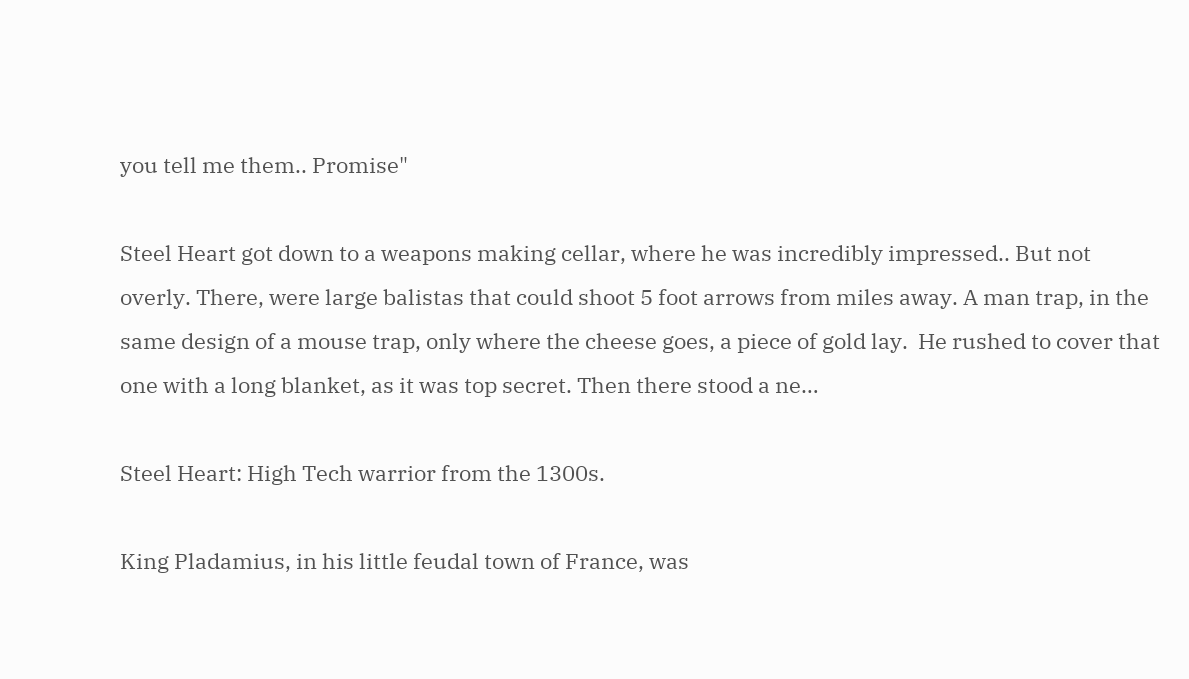you tell me them.. Promise"

Steel Heart got down to a weapons making cellar, where he was incredibly impressed.. But not overly. There, were large balistas that could shoot 5 foot arrows from miles away. A man trap, in the same design of a mouse trap, only where the cheese goes, a piece of gold lay.  He rushed to cover that one with a long blanket, as it was top secret. Then there stood a ne…

Steel Heart: High Tech warrior from the 1300s.

King Pladamius, in his little feudal town of France, was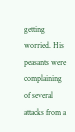getting worried. His peasants were complaining of several attacks from a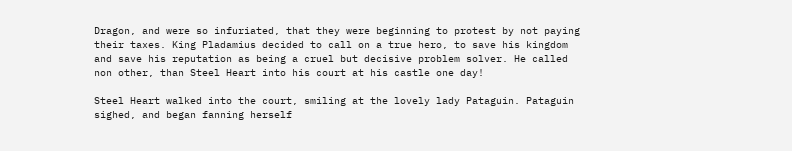Dragon, and were so infuriated, that they were beginning to protest by not paying their taxes. King Pladamius decided to call on a true hero, to save his kingdom and save his reputation as being a cruel but decisive problem solver. He called non other, than Steel Heart into his court at his castle one day!

Steel Heart walked into the court, smiling at the lovely lady Pataguin. Pataguin sighed, and began fanning herself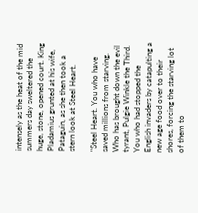intensely as the heat of the mid summers day sweltered the huge, stone, opened court. King Pladamius grunted at his wife, Pataguin, as she then took a stern look at Steel Heart.

"Steel Heart. You who have saved millions from starving. Who has brought down the evil tyrant, Pulgie Winkle the Third. You who had stopped the English invaders by catapulting a new age food over to their shores, forcing the starving lot of them to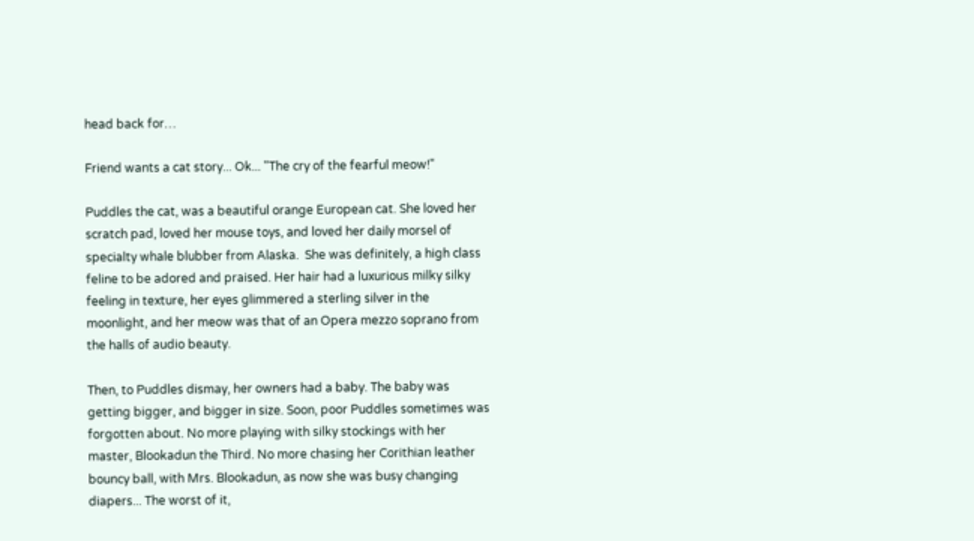head back for…

Friend wants a cat story... Ok... "The cry of the fearful meow!"

Puddles the cat, was a beautiful orange European cat. She loved her scratch pad, loved her mouse toys, and loved her daily morsel of specialty whale blubber from Alaska.  She was definitely, a high class feline to be adored and praised. Her hair had a luxurious milky silky feeling in texture, her eyes glimmered a sterling silver in the moonlight, and her meow was that of an Opera mezzo soprano from the halls of audio beauty.

Then, to Puddles dismay, her owners had a baby. The baby was getting bigger, and bigger in size. Soon, poor Puddles sometimes was forgotten about. No more playing with silky stockings with her master, Blookadun the Third. No more chasing her Corithian leather bouncy ball, with Mrs. Blookadun, as now she was busy changing diapers... The worst of it,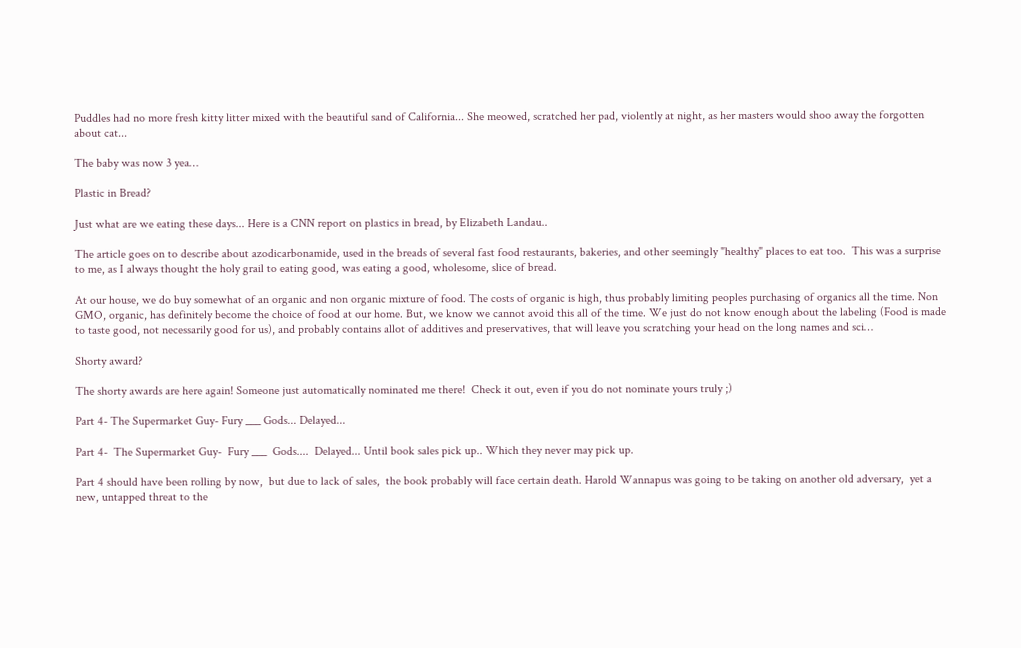Puddles had no more fresh kitty litter mixed with the beautiful sand of California... She meowed, scratched her pad, violently at night, as her masters would shoo away the forgotten about cat...

The baby was now 3 yea…

Plastic in Bread?

Just what are we eating these days... Here is a CNN report on plastics in bread, by Elizabeth Landau..

The article goes on to describe about azodicarbonamide, used in the breads of several fast food restaurants, bakeries, and other seemingly "healthy" places to eat too.  This was a surprise to me, as I always thought the holy grail to eating good, was eating a good, wholesome, slice of bread.

At our house, we do buy somewhat of an organic and non organic mixture of food. The costs of organic is high, thus probably limiting peoples purchasing of organics all the time. Non GMO, organic, has definitely become the choice of food at our home. But, we know we cannot avoid this all of the time. We just do not know enough about the labeling (Food is made to taste good, not necessarily good for us), and probably contains allot of additives and preservatives, that will leave you scratching your head on the long names and sci…

Shorty award?

The shorty awards are here again! Someone just automatically nominated me there!  Check it out, even if you do not nominate yours truly ;)

Part 4- The Supermarket Guy- Fury ___ Gods... Delayed...

Part 4-  The Supermarket Guy-  Fury ___  Gods....  Delayed... Until book sales pick up.. Which they never may pick up.

Part 4 should have been rolling by now,  but due to lack of sales,  the book probably will face certain death. Harold Wannapus was going to be taking on another old adversary,  yet a new, untapped threat to the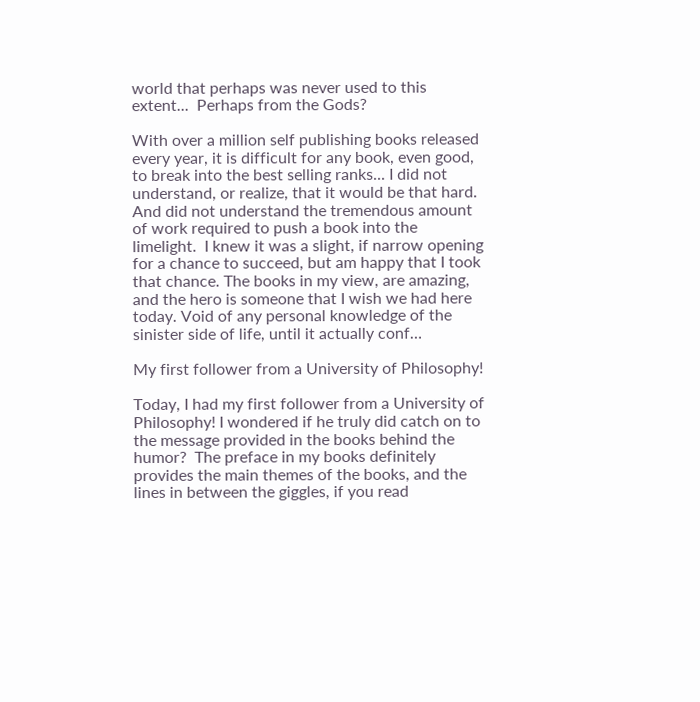world that perhaps was never used to this extent...  Perhaps from the Gods?

With over a million self publishing books released every year, it is difficult for any book, even good, to break into the best selling ranks... I did not understand, or realize, that it would be that hard.  And did not understand the tremendous amount of work required to push a book into the limelight.  I knew it was a slight, if narrow opening for a chance to succeed, but am happy that I took that chance. The books in my view, are amazing, and the hero is someone that I wish we had here today. Void of any personal knowledge of the sinister side of life, until it actually conf…

My first follower from a University of Philosophy!

Today, I had my first follower from a University of Philosophy! I wondered if he truly did catch on to the message provided in the books behind the humor?  The preface in my books definitely provides the main themes of the books, and the lines in between the giggles, if you read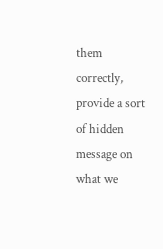them correctly, provide a sort of hidden message on what we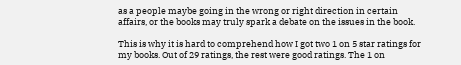as a people maybe going in the wrong or right direction in certain affairs, or the books may truly spark a debate on the issues in the book.

This is why it is hard to comprehend how I got two 1 on 5 star ratings for my books. Out of 29 ratings, the rest were good ratings. The 1 on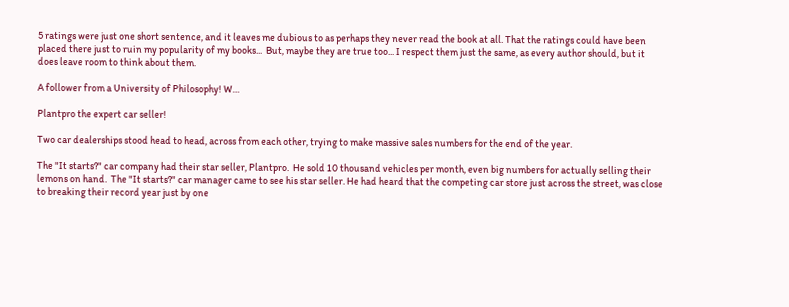5 ratings were just one short sentence, and it leaves me dubious to as perhaps they never read the book at all. That the ratings could have been placed there just to ruin my popularity of my books...  But, maybe they are true too... I respect them just the same, as every author should, but it does leave room to think about them.

A follower from a University of Philosophy! W…

Plantpro the expert car seller!

Two car dealerships stood head to head, across from each other, trying to make massive sales numbers for the end of the year.

The "It starts?" car company had their star seller, Plantpro.  He sold 10 thousand vehicles per month, even big numbers for actually selling their lemons on hand.  The "It starts?" car manager came to see his star seller. He had heard that the competing car store just across the street, was close to breaking their record year just by one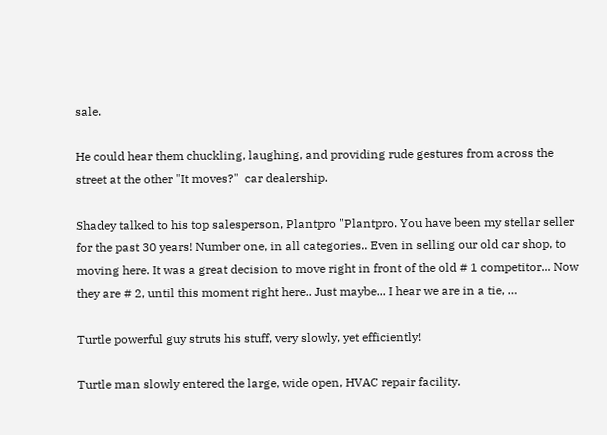sale.

He could hear them chuckling, laughing, and providing rude gestures from across the street at the other "It moves?"  car dealership.

Shadey talked to his top salesperson, Plantpro "Plantpro. You have been my stellar seller for the past 30 years! Number one, in all categories.. Even in selling our old car shop, to moving here. It was a great decision to move right in front of the old # 1 competitor... Now they are # 2, until this moment right here.. Just maybe... I hear we are in a tie, …

Turtle powerful guy struts his stuff, very slowly, yet efficiently!

Turtle man slowly entered the large, wide open, HVAC repair facility.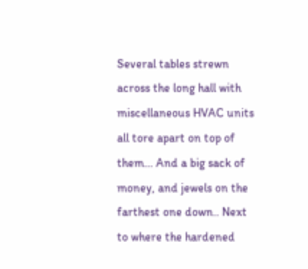Several tables strewn across the long hall with miscellaneous HVAC units all tore apart on top of them... And a big sack of money, and jewels on the farthest one down.. Next to where the hardened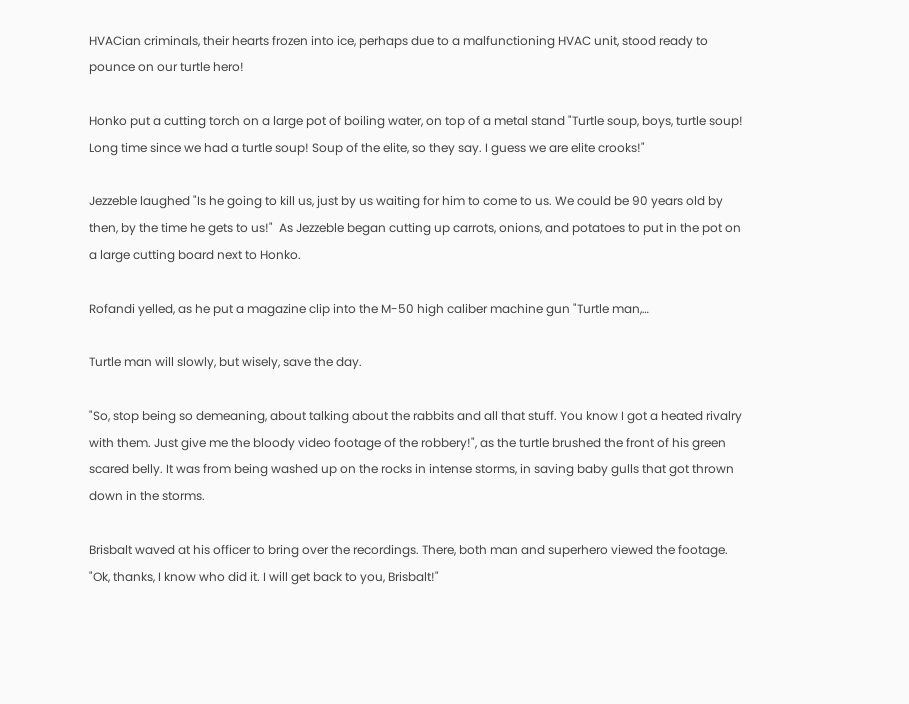HVACian criminals, their hearts frozen into ice, perhaps due to a malfunctioning HVAC unit, stood ready to pounce on our turtle hero!

Honko put a cutting torch on a large pot of boiling water, on top of a metal stand "Turtle soup, boys, turtle soup! Long time since we had a turtle soup! Soup of the elite, so they say. I guess we are elite crooks!"

Jezzeble laughed "Is he going to kill us, just by us waiting for him to come to us. We could be 90 years old by then, by the time he gets to us!"  As Jezzeble began cutting up carrots, onions, and potatoes to put in the pot on a large cutting board next to Honko.

Rofandi yelled, as he put a magazine clip into the M-50 high caliber machine gun "Turtle man,…

Turtle man will slowly, but wisely, save the day.

"So, stop being so demeaning, about talking about the rabbits and all that stuff. You know I got a heated rivalry with them. Just give me the bloody video footage of the robbery!", as the turtle brushed the front of his green scared belly. It was from being washed up on the rocks in intense storms, in saving baby gulls that got thrown down in the storms.

Brisbalt waved at his officer to bring over the recordings. There, both man and superhero viewed the footage. "Ok, thanks, I know who did it. I will get back to you, Brisbalt!"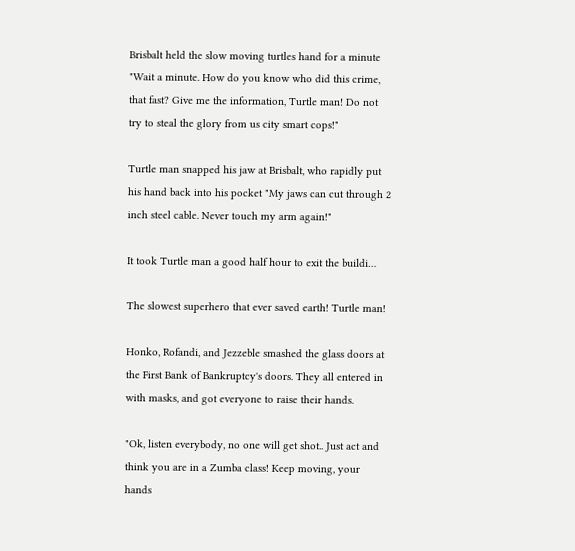Brisbalt held the slow moving turtles hand for a minute "Wait a minute. How do you know who did this crime, that fast? Give me the information, Turtle man! Do not try to steal the glory from us city smart cops!"

Turtle man snapped his jaw at Brisbalt, who rapidly put his hand back into his pocket "My jaws can cut through 2 inch steel cable. Never touch my arm again!"

It took Turtle man a good half hour to exit the buildi…

The slowest superhero that ever saved earth! Turtle man!

Honko, Rofandi, and Jezzeble smashed the glass doors at the First Bank of Bankruptcy's doors. They all entered in with masks, and got everyone to raise their hands.

"Ok, listen everybody, no one will get shot.. Just act and think you are in a Zumba class! Keep moving, your hands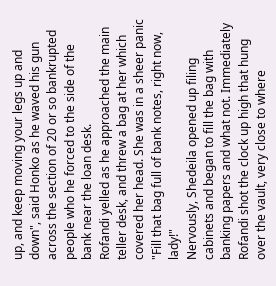up, and keep moving your legs up and down", said Honko as he waved his gun across the section of 20 or so bankrupted people who he forced to the side of the bank near the loan desk.
Rofandi yelled as he approached the main teller desk, and threw a bag at her which covered her head. She was in a sheer panic "Fill that bag full of bank notes, right now, lady!"
Nervously, Shedeila opened up filing cabinets and began to fill the bag with banking papers and what not. Immediately Rofandi shot the clock up high that hung over the vault, very close to where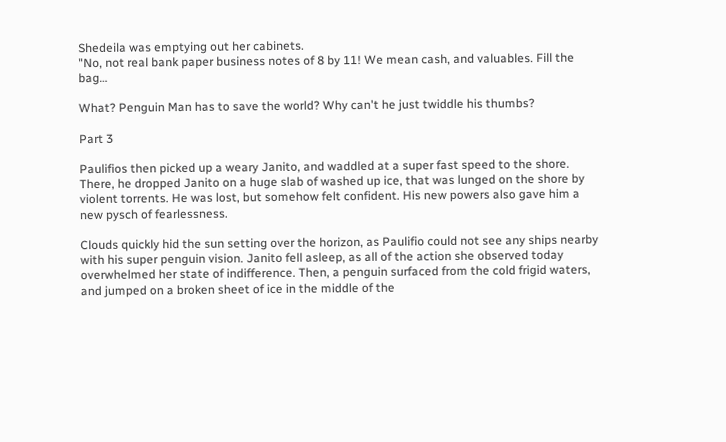Shedeila was emptying out her cabinets.
"No, not real bank paper business notes of 8 by 11! We mean cash, and valuables. Fill the bag…

What? Penguin Man has to save the world? Why can't he just twiddle his thumbs?

Part 3

Paulifios then picked up a weary Janito, and waddled at a super fast speed to the shore. There, he dropped Janito on a huge slab of washed up ice, that was lunged on the shore by violent torrents. He was lost, but somehow felt confident. His new powers also gave him a new pysch of fearlessness.

Clouds quickly hid the sun setting over the horizon, as Paulifio could not see any ships nearby with his super penguin vision. Janito fell asleep, as all of the action she observed today overwhelmed her state of indifference. Then, a penguin surfaced from the cold frigid waters, and jumped on a broken sheet of ice in the middle of the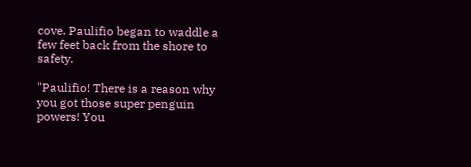cove. Paulifio began to waddle a few feet back from the shore to safety.

"Paulifio! There is a reason why you got those super penguin powers! You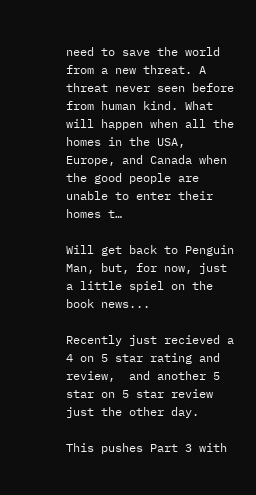need to save the world from a new threat. A threat never seen before from human kind. What will happen when all the homes in the USA, Europe, and Canada when the good people are unable to enter their homes t…

Will get back to Penguin Man, but, for now, just a little spiel on the book news...

Recently just recieved a 4 on 5 star rating and review,  and another 5 star on 5 star review just the other day.

This pushes Part 3 with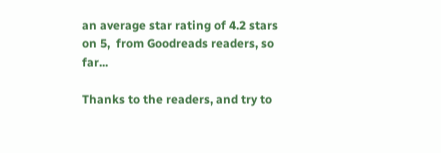an average star rating of 4.2 stars on 5,  from Goodreads readers, so far...

Thanks to the readers, and try to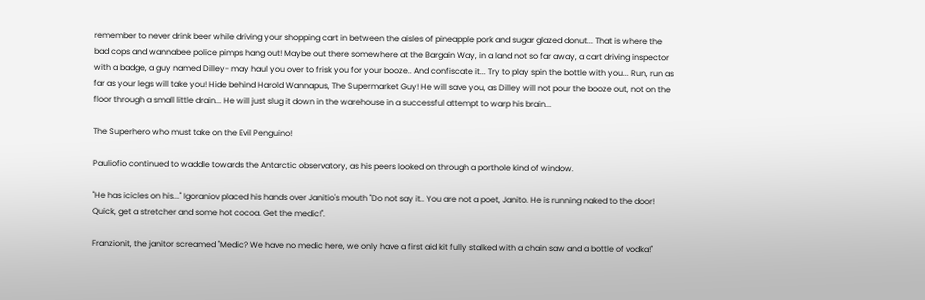remember to never drink beer while driving your shopping cart in between the aisles of pineapple pork and sugar glazed donut... That is where the bad cops and wannabee police pimps hang out! Maybe out there somewhere at the Bargain Way, in a land not so far away, a cart driving inspector with a badge, a guy named Dilley- may haul you over to frisk you for your booze.. And confiscate it... Try to play spin the bottle with you... Run, run as far as your legs will take you! Hide behind Harold Wannapus, The Supermarket Guy! He will save you, as Dilley will not pour the booze out, not on the floor through a small little drain... He will just slug it down in the warehouse in a successful attempt to warp his brain...

The Superhero who must take on the Evil Penguino!

Pauliofio continued to waddle towards the Antarctic observatory, as his peers looked on through a porthole kind of window.

"He has icicles on his..." Igoraniov placed his hands over Janitio's mouth "Do not say it.. You are not a poet, Janito. He is running naked to the door! Quick, get a stretcher and some hot cocoa. Get the medic!".

Franzionit, the janitor screamed "Medic? We have no medic here, we only have a first aid kit fully stalked with a chain saw and a bottle of vodka!"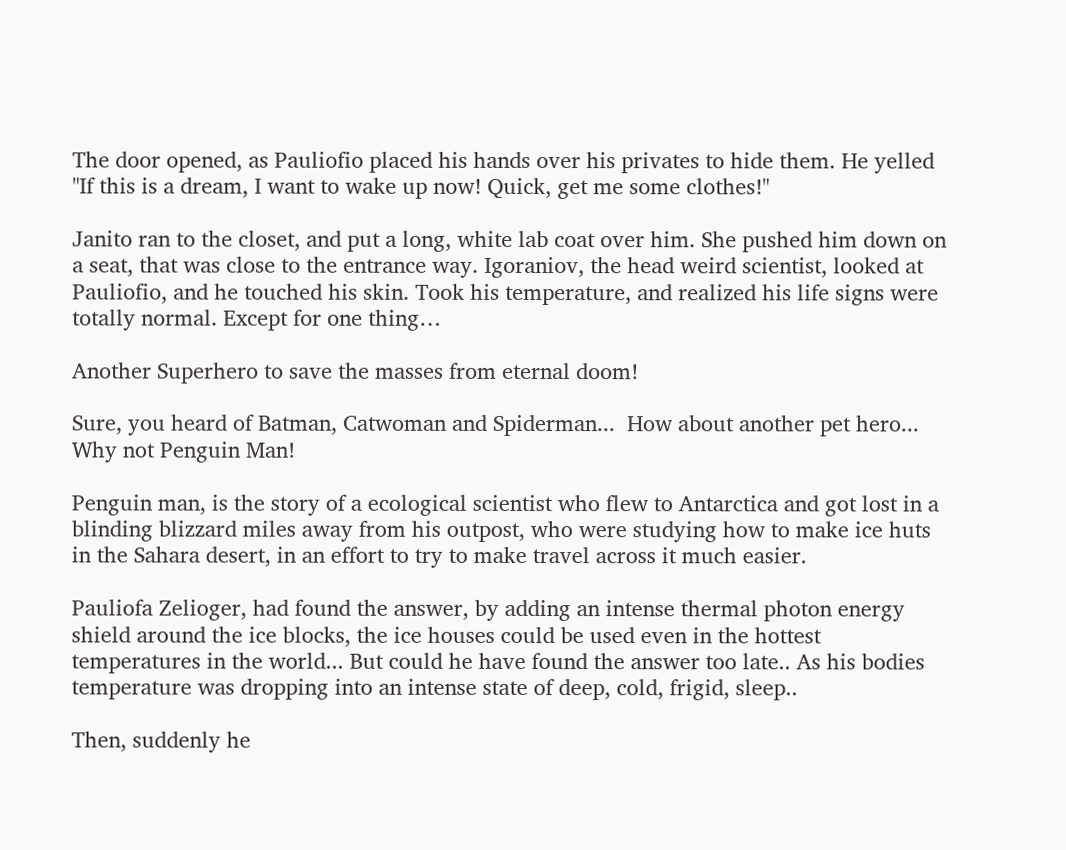The door opened, as Pauliofio placed his hands over his privates to hide them. He yelled "If this is a dream, I want to wake up now! Quick, get me some clothes!"

Janito ran to the closet, and put a long, white lab coat over him. She pushed him down on a seat, that was close to the entrance way. Igoraniov, the head weird scientist, looked at Pauliofio, and he touched his skin. Took his temperature, and realized his life signs were totally normal. Except for one thing…

Another Superhero to save the masses from eternal doom!

Sure, you heard of Batman, Catwoman and Spiderman...  How about another pet hero... Why not Penguin Man!

Penguin man, is the story of a ecological scientist who flew to Antarctica and got lost in a blinding blizzard miles away from his outpost, who were studying how to make ice huts in the Sahara desert, in an effort to try to make travel across it much easier.

Pauliofa Zelioger, had found the answer, by adding an intense thermal photon energy shield around the ice blocks, the ice houses could be used even in the hottest temperatures in the world... But could he have found the answer too late.. As his bodies temperature was dropping into an intense state of deep, cold, frigid, sleep..

Then, suddenly he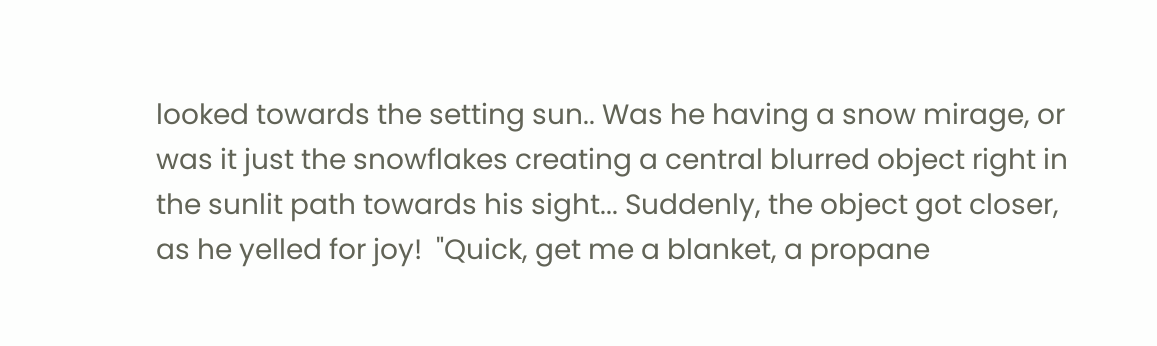looked towards the setting sun.. Was he having a snow mirage, or was it just the snowflakes creating a central blurred object right in the sunlit path towards his sight... Suddenly, the object got closer, as he yelled for joy!  "Quick, get me a blanket, a propane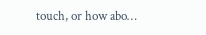touch, or how abo…